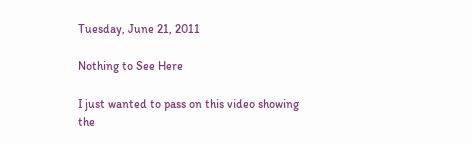Tuesday, June 21, 2011

Nothing to See Here

I just wanted to pass on this video showing the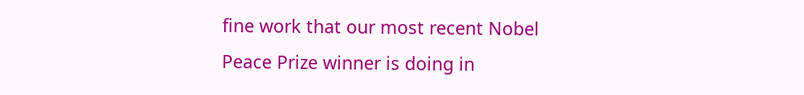fine work that our most recent Nobel Peace Prize winner is doing in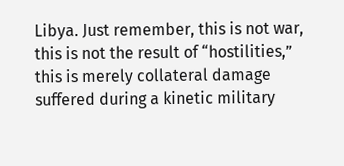Libya. Just remember, this is not war, this is not the result of “hostilities,” this is merely collateral damage suffered during a kinetic military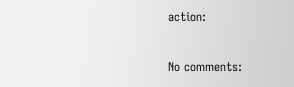action:


No comments: